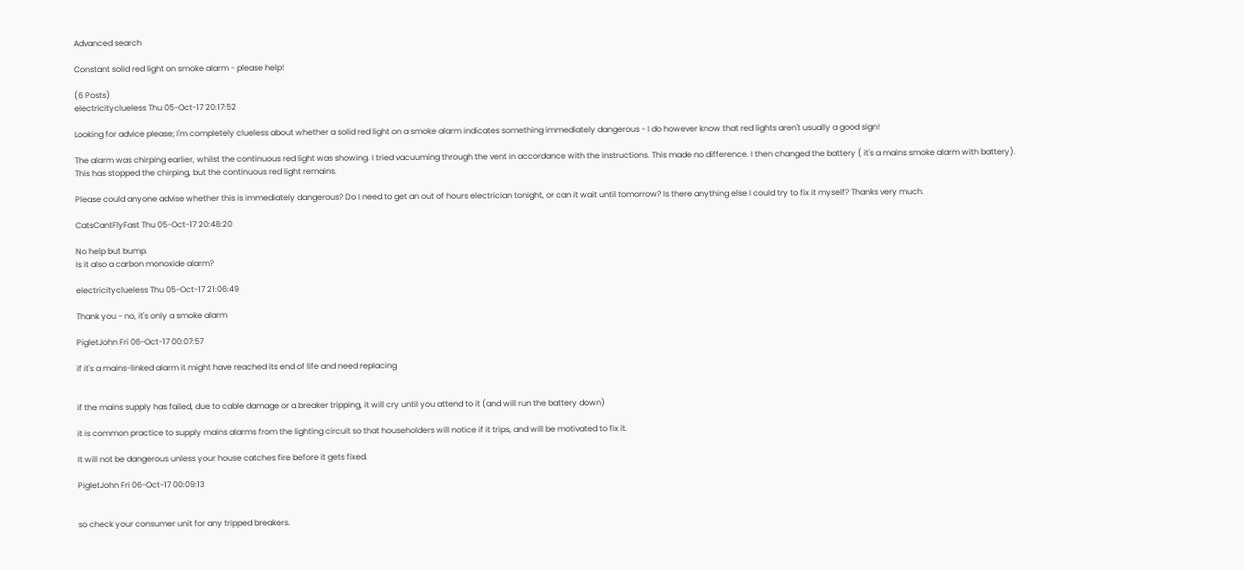Advanced search

Constant solid red light on smoke alarm - please help!

(6 Posts)
electricityclueless Thu 05-Oct-17 20:17:52

Looking for advice please; I'm completely clueless about whether a solid red light on a smoke alarm indicates something immediately dangerous - I do however know that red lights aren't usually a good sign!

The alarm was chirping earlier, whilst the continuous red light was showing. I tried vacuuming through the vent in accordance with the instructions. This made no difference. I then changed the battery ( it's a mains smoke alarm with battery). This has stopped the chirping, but the continuous red light remains.

Please could anyone advise whether this is immediately dangerous? Do I need to get an out of hours electrician tonight, or can it wait until tomorrow? Is there anything else I could try to fix it myself? Thanks very much.

CatsCantFlyFast Thu 05-Oct-17 20:48:20

No help but bump.
Is it also a carbon monoxide alarm?

electricityclueless Thu 05-Oct-17 21:06:49

Thank you - no, it's only a smoke alarm

PigletJohn Fri 06-Oct-17 00:07:57

if it's a mains-linked alarm it might have reached its end of life and need replacing


if the mains supply has failed, due to cable damage or a breaker tripping, it will cry until you attend to it (and will run the battery down)

it is common practice to supply mains alarms from the lighting circuit so that householders will notice if it trips, and will be motivated to fix it.

It will not be dangerous unless your house catches fire before it gets fixed.

PigletJohn Fri 06-Oct-17 00:09:13


so check your consumer unit for any tripped breakers.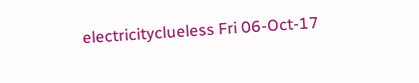electricityclueless Fri 06-Oct-17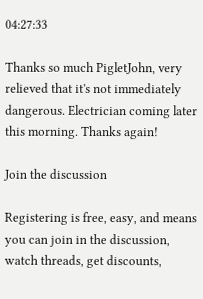04:27:33

Thanks so much PigletJohn, very relieved that it's not immediately dangerous. Electrician coming later this morning. Thanks again!

Join the discussion

Registering is free, easy, and means you can join in the discussion, watch threads, get discounts,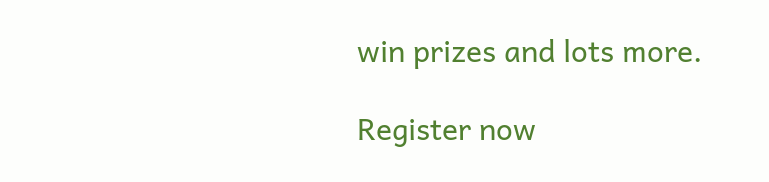win prizes and lots more.

Register now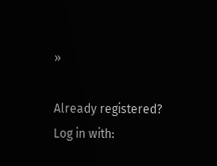»

Already registered? Log in with: